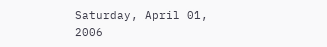Saturday, April 01, 2006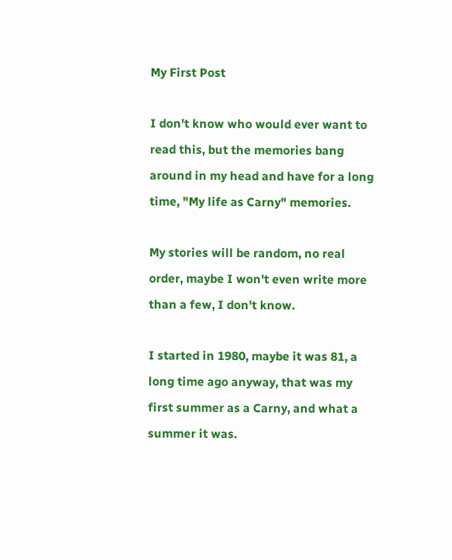My First Post

I don't know who would ever want to read this, but the memories bang around in my head and have for a long time, "My life as Carny" memories.

My stories will be random, no real order, maybe I won't even write more than a few, I don't know.

I started in 1980, maybe it was 81, a long time ago anyway, that was my first summer as a Carny, and what a summer it was.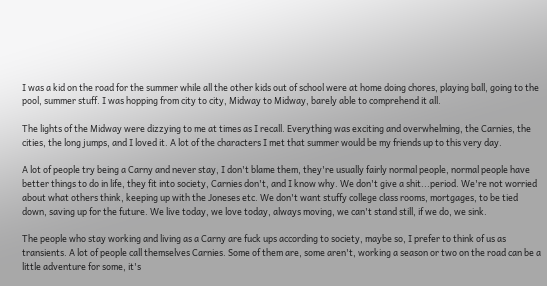I was a kid on the road for the summer while all the other kids out of school were at home doing chores, playing ball, going to the pool, summer stuff. I was hopping from city to city, Midway to Midway, barely able to comprehend it all.

The lights of the Midway were dizzying to me at times as I recall. Everything was exciting and overwhelming, the Carnies, the cities, the long jumps, and I loved it. A lot of the characters I met that summer would be my friends up to this very day.

A lot of people try being a Carny and never stay, I don't blame them, they're usually fairly normal people, normal people have better things to do in life, they fit into society, Carnies don't, and I know why. We don't give a shit...period. We're not worried about what others think, keeping up with the Joneses etc. We don't want stuffy college class rooms, mortgages, to be tied down, saving up for the future. We live today, we love today, always moving, we can't stand still, if we do, we sink.

The people who stay working and living as a Carny are fuck ups according to society, maybe so, I prefer to think of us as transients. A lot of people call themselves Carnies. Some of them are, some aren't, working a season or two on the road can be a little adventure for some, it's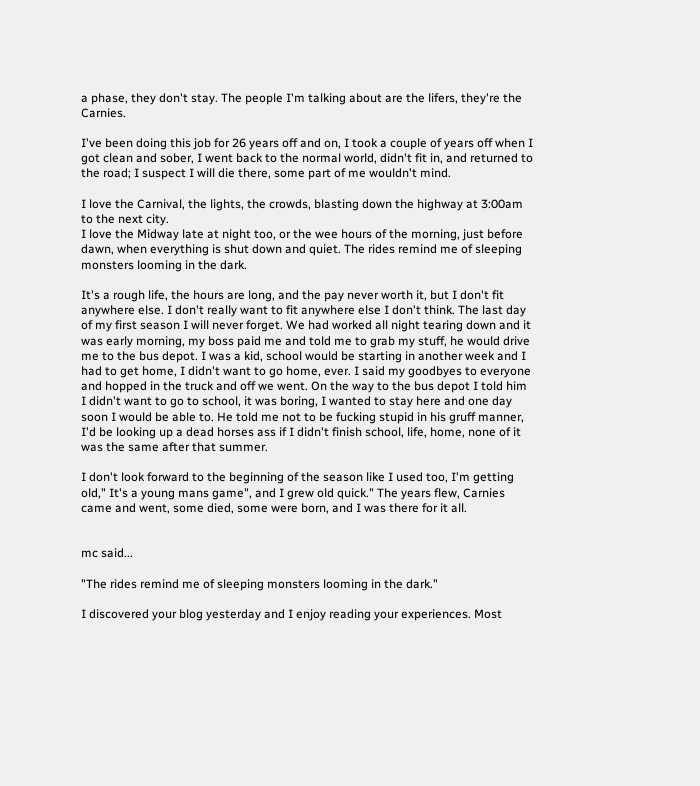a phase, they don't stay. The people I'm talking about are the lifers, they're the Carnies.

I've been doing this job for 26 years off and on, I took a couple of years off when I got clean and sober, I went back to the normal world, didn't fit in, and returned to the road; I suspect I will die there, some part of me wouldn't mind.

I love the Carnival, the lights, the crowds, blasting down the highway at 3:00am to the next city.
I love the Midway late at night too, or the wee hours of the morning, just before dawn, when everything is shut down and quiet. The rides remind me of sleeping monsters looming in the dark.

It's a rough life, the hours are long, and the pay never worth it, but I don't fit anywhere else. I don't really want to fit anywhere else I don't think. The last day of my first season I will never forget. We had worked all night tearing down and it was early morning, my boss paid me and told me to grab my stuff, he would drive me to the bus depot. I was a kid, school would be starting in another week and I had to get home, I didn't want to go home, ever. I said my goodbyes to everyone and hopped in the truck and off we went. On the way to the bus depot I told him I didn't want to go to school, it was boring, I wanted to stay here and one day soon I would be able to. He told me not to be fucking stupid in his gruff manner, I'd be looking up a dead horses ass if I didn't finish school, life, home, none of it was the same after that summer.

I don't look forward to the beginning of the season like I used too, I'm getting old," It's a young mans game", and I grew old quick." The years flew, Carnies came and went, some died, some were born, and I was there for it all.


mc said...

"The rides remind me of sleeping monsters looming in the dark."

I discovered your blog yesterday and I enjoy reading your experiences. Most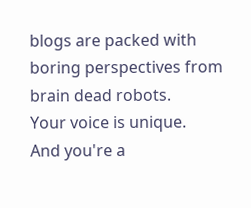blogs are packed with boring perspectives from brain dead robots.
Your voice is unique.
And you're a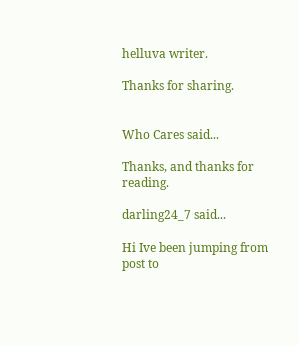helluva writer.

Thanks for sharing.


Who Cares said...

Thanks, and thanks for reading.

darling24_7 said...

Hi Ive been jumping from post to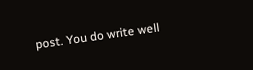post. You do write well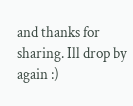and thanks for sharing. Ill drop by again :)